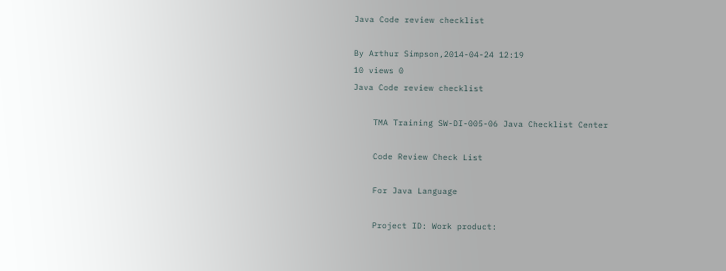Java Code review checklist

By Arthur Simpson,2014-04-24 12:19
10 views 0
Java Code review checklist

    TMA Training SW-DI-005-06 Java Checklist Center

    Code Review Check List

    For Java Language

    Project ID: Work product: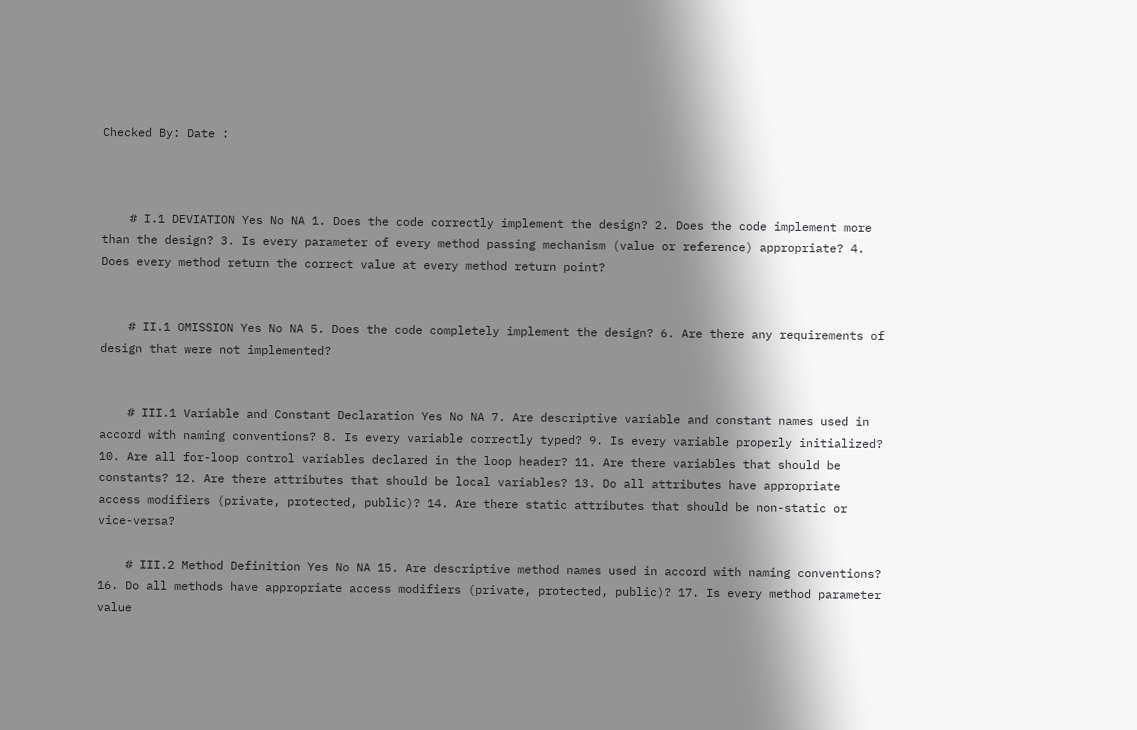Checked By: Date :



    # I.1 DEVIATION Yes No NA 1. Does the code correctly implement the design? 2. Does the code implement more than the design? 3. Is every parameter of every method passing mechanism (value or reference) appropriate? 4. Does every method return the correct value at every method return point?


    # II.1 OMISSION Yes No NA 5. Does the code completely implement the design? 6. Are there any requirements of design that were not implemented?


    # III.1 Variable and Constant Declaration Yes No NA 7. Are descriptive variable and constant names used in accord with naming conventions? 8. Is every variable correctly typed? 9. Is every variable properly initialized? 10. Are all for-loop control variables declared in the loop header? 11. Are there variables that should be constants? 12. Are there attributes that should be local variables? 13. Do all attributes have appropriate access modifiers (private, protected, public)? 14. Are there static attributes that should be non-static or vice-versa?

    # III.2 Method Definition Yes No NA 15. Are descriptive method names used in accord with naming conventions? 16. Do all methods have appropriate access modifiers (private, protected, public)? 17. Is every method parameter value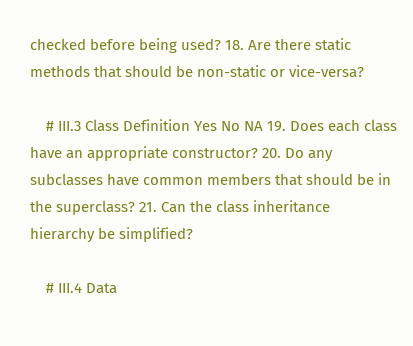checked before being used? 18. Are there static methods that should be non-static or vice-versa?

    # III.3 Class Definition Yes No NA 19. Does each class have an appropriate constructor? 20. Do any subclasses have common members that should be in the superclass? 21. Can the class inheritance hierarchy be simplified?

    # III.4 Data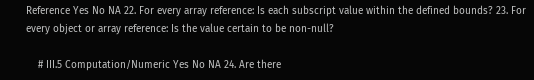Reference Yes No NA 22. For every array reference: Is each subscript value within the defined bounds? 23. For every object or array reference: Is the value certain to be non-null?

    # III.5 Computation/Numeric Yes No NA 24. Are there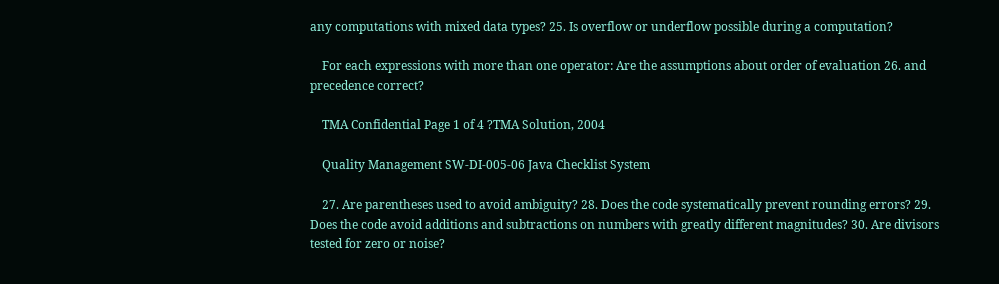any computations with mixed data types? 25. Is overflow or underflow possible during a computation?

    For each expressions with more than one operator: Are the assumptions about order of evaluation 26. and precedence correct?

    TMA Confidential Page 1 of 4 ?TMA Solution, 2004

    Quality Management SW-DI-005-06 Java Checklist System

    27. Are parentheses used to avoid ambiguity? 28. Does the code systematically prevent rounding errors? 29. Does the code avoid additions and subtractions on numbers with greatly different magnitudes? 30. Are divisors tested for zero or noise?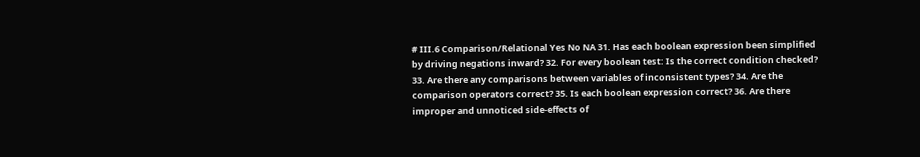# III.6 Comparison/Relational Yes No NA 31. Has each boolean expression been simplified by driving negations inward? 32. For every boolean test: Is the correct condition checked? 33. Are there any comparisons between variables of inconsistent types? 34. Are the comparison operators correct? 35. Is each boolean expression correct? 36. Are there improper and unnoticed side-effects of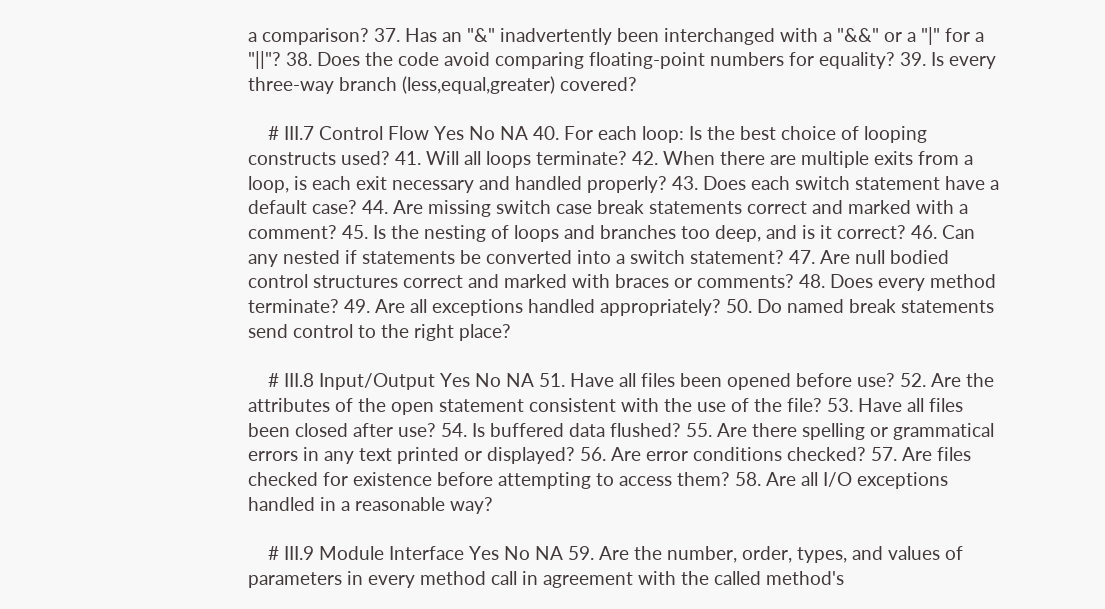a comparison? 37. Has an "&" inadvertently been interchanged with a "&&" or a "|" for a "||"? 38. Does the code avoid comparing floating-point numbers for equality? 39. Is every three-way branch (less,equal,greater) covered?

    # III.7 Control Flow Yes No NA 40. For each loop: Is the best choice of looping constructs used? 41. Will all loops terminate? 42. When there are multiple exits from a loop, is each exit necessary and handled properly? 43. Does each switch statement have a default case? 44. Are missing switch case break statements correct and marked with a comment? 45. Is the nesting of loops and branches too deep, and is it correct? 46. Can any nested if statements be converted into a switch statement? 47. Are null bodied control structures correct and marked with braces or comments? 48. Does every method terminate? 49. Are all exceptions handled appropriately? 50. Do named break statements send control to the right place?

    # III.8 Input/Output Yes No NA 51. Have all files been opened before use? 52. Are the attributes of the open statement consistent with the use of the file? 53. Have all files been closed after use? 54. Is buffered data flushed? 55. Are there spelling or grammatical errors in any text printed or displayed? 56. Are error conditions checked? 57. Are files checked for existence before attempting to access them? 58. Are all I/O exceptions handled in a reasonable way?

    # III.9 Module Interface Yes No NA 59. Are the number, order, types, and values of parameters in every method call in agreement with the called method's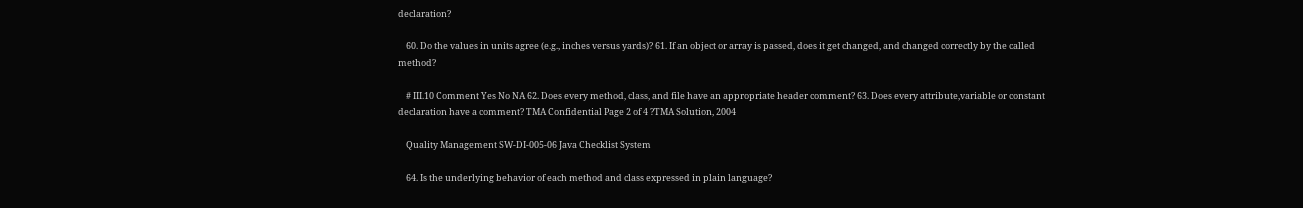declaration?

    60. Do the values in units agree (e.g., inches versus yards)? 61. If an object or array is passed, does it get changed, and changed correctly by the called method?

    # III.10 Comment Yes No NA 62. Does every method, class, and file have an appropriate header comment? 63. Does every attribute,variable or constant declaration have a comment? TMA Confidential Page 2 of 4 ?TMA Solution, 2004

    Quality Management SW-DI-005-06 Java Checklist System

    64. Is the underlying behavior of each method and class expressed in plain language?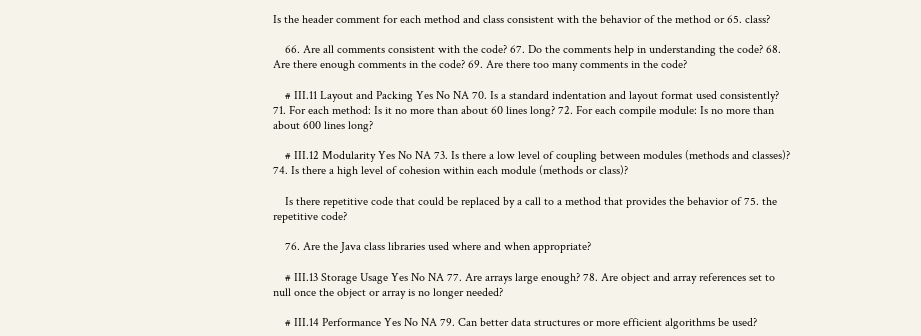Is the header comment for each method and class consistent with the behavior of the method or 65. class?

    66. Are all comments consistent with the code? 67. Do the comments help in understanding the code? 68. Are there enough comments in the code? 69. Are there too many comments in the code?

    # III.11 Layout and Packing Yes No NA 70. Is a standard indentation and layout format used consistently? 71. For each method: Is it no more than about 60 lines long? 72. For each compile module: Is no more than about 600 lines long?

    # III.12 Modularity Yes No NA 73. Is there a low level of coupling between modules (methods and classes)? 74. Is there a high level of cohesion within each module (methods or class)?

    Is there repetitive code that could be replaced by a call to a method that provides the behavior of 75. the repetitive code?

    76. Are the Java class libraries used where and when appropriate?

    # III.13 Storage Usage Yes No NA 77. Are arrays large enough? 78. Are object and array references set to null once the object or array is no longer needed?

    # III.14 Performance Yes No NA 79. Can better data structures or more efficient algorithms be used?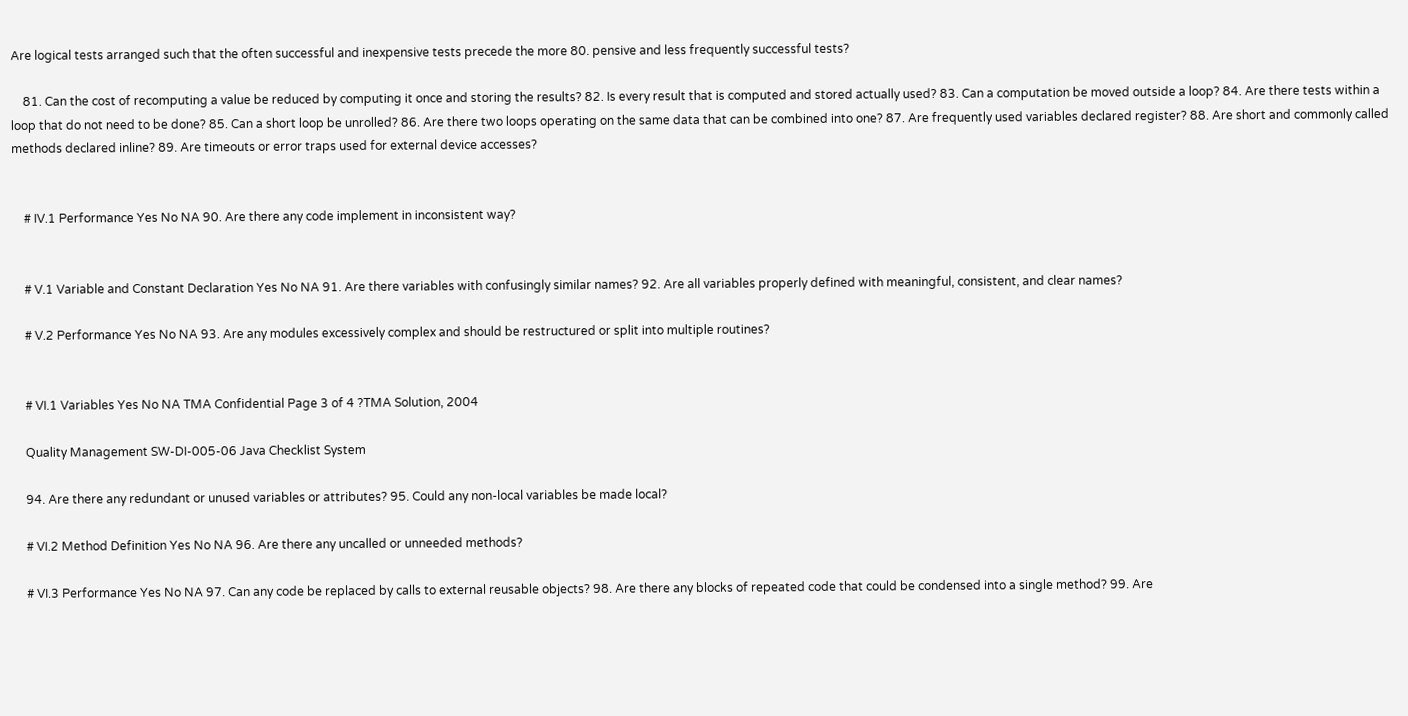Are logical tests arranged such that the often successful and inexpensive tests precede the more 80. pensive and less frequently successful tests?

    81. Can the cost of recomputing a value be reduced by computing it once and storing the results? 82. Is every result that is computed and stored actually used? 83. Can a computation be moved outside a loop? 84. Are there tests within a loop that do not need to be done? 85. Can a short loop be unrolled? 86. Are there two loops operating on the same data that can be combined into one? 87. Are frequently used variables declared register? 88. Are short and commonly called methods declared inline? 89. Are timeouts or error traps used for external device accesses?


    # IV.1 Performance Yes No NA 90. Are there any code implement in inconsistent way?


    # V.1 Variable and Constant Declaration Yes No NA 91. Are there variables with confusingly similar names? 92. Are all variables properly defined with meaningful, consistent, and clear names?

    # V.2 Performance Yes No NA 93. Are any modules excessively complex and should be restructured or split into multiple routines?


    # VI.1 Variables Yes No NA TMA Confidential Page 3 of 4 ?TMA Solution, 2004

    Quality Management SW-DI-005-06 Java Checklist System

    94. Are there any redundant or unused variables or attributes? 95. Could any non-local variables be made local?

    # VI.2 Method Definition Yes No NA 96. Are there any uncalled or unneeded methods?

    # VI.3 Performance Yes No NA 97. Can any code be replaced by calls to external reusable objects? 98. Are there any blocks of repeated code that could be condensed into a single method? 99. Are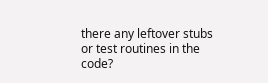there any leftover stubs or test routines in the code?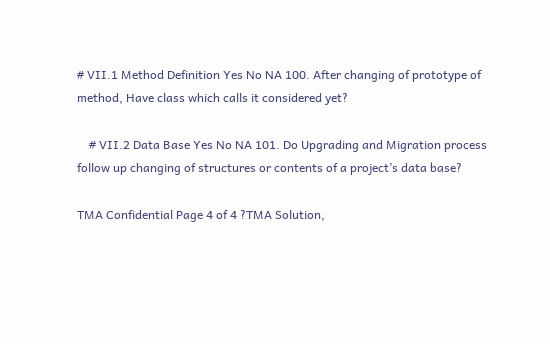# VII.1 Method Definition Yes No NA 100. After changing of prototype of method, Have class which calls it considered yet?

    # VII.2 Data Base Yes No NA 101. Do Upgrading and Migration process follow up changing of structures or contents of a project’s data base?

TMA Confidential Page 4 of 4 ?TMA Solution,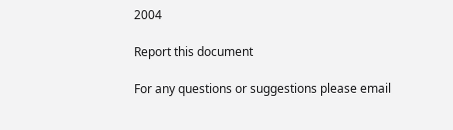2004

Report this document

For any questions or suggestions please email